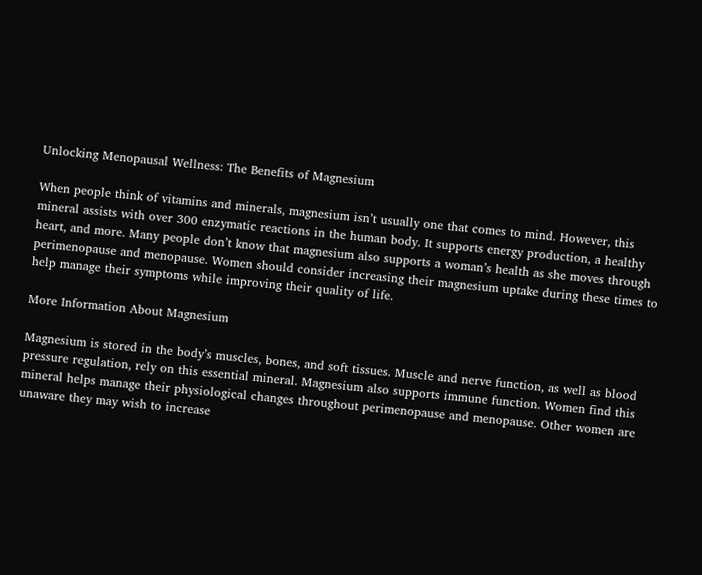Unlocking Menopausal Wellness: The Benefits of Magnesium

When people think of vitamins and minerals, magnesium isn’t usually one that comes to mind. However, this mineral assists with over 300 enzymatic reactions in the human body. It supports energy production, a healthy heart, and more. Many people don’t know that magnesium also supports a woman’s health as she moves through perimenopause and menopause. Women should consider increasing their magnesium uptake during these times to help manage their symptoms while improving their quality of life.

More Information About Magnesium

Magnesium is stored in the body’s muscles, bones, and soft tissues. Muscle and nerve function, as well as blood pressure regulation, rely on this essential mineral. Magnesium also supports immune function. Women find this mineral helps manage their physiological changes throughout perimenopause and menopause. Other women are unaware they may wish to increase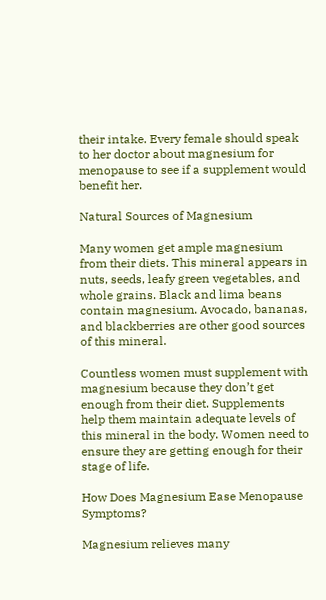their intake. Every female should speak to her doctor about magnesium for menopause to see if a supplement would benefit her.

Natural Sources of Magnesium

Many women get ample magnesium from their diets. This mineral appears in nuts, seeds, leafy green vegetables, and whole grains. Black and lima beans contain magnesium. Avocado, bananas, and blackberries are other good sources of this mineral.

Countless women must supplement with magnesium because they don’t get enough from their diet. Supplements help them maintain adequate levels of this mineral in the body. Women need to ensure they are getting enough for their stage of life.

How Does Magnesium Ease Menopause Symptoms?

Magnesium relieves many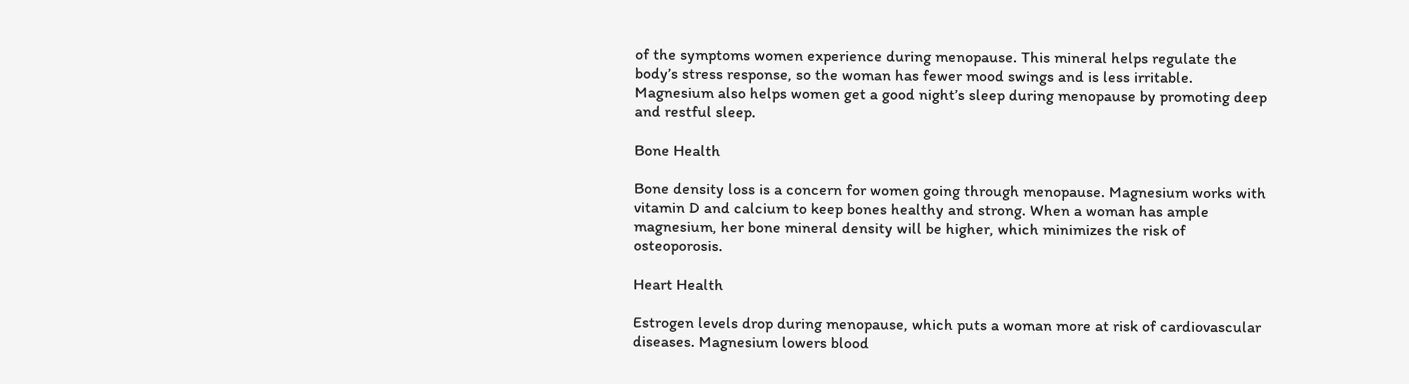of the symptoms women experience during menopause. This mineral helps regulate the body’s stress response, so the woman has fewer mood swings and is less irritable. Magnesium also helps women get a good night’s sleep during menopause by promoting deep and restful sleep.

Bone Health

Bone density loss is a concern for women going through menopause. Magnesium works with vitamin D and calcium to keep bones healthy and strong. When a woman has ample magnesium, her bone mineral density will be higher, which minimizes the risk of osteoporosis.

Heart Health

Estrogen levels drop during menopause, which puts a woman more at risk of cardiovascular diseases. Magnesium lowers blood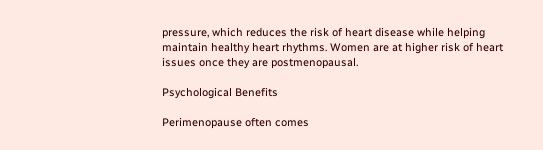pressure, which reduces the risk of heart disease while helping maintain healthy heart rhythms. Women are at higher risk of heart issues once they are postmenopausal.

Psychological Benefits

Perimenopause often comes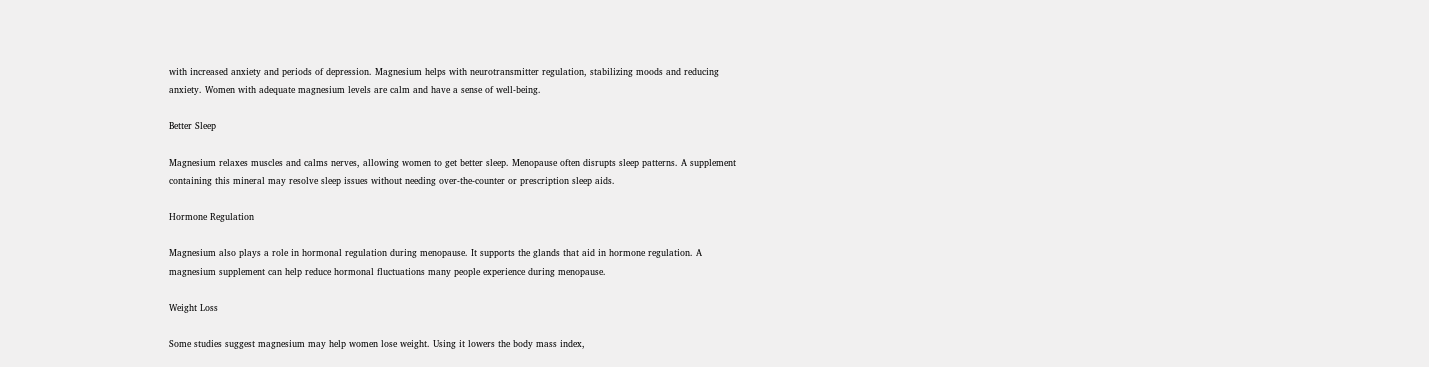with increased anxiety and periods of depression. Magnesium helps with neurotransmitter regulation, stabilizing moods and reducing anxiety. Women with adequate magnesium levels are calm and have a sense of well-being.

Better Sleep

Magnesium relaxes muscles and calms nerves, allowing women to get better sleep. Menopause often disrupts sleep patterns. A supplement containing this mineral may resolve sleep issues without needing over-the-counter or prescription sleep aids.

Hormone Regulation

Magnesium also plays a role in hormonal regulation during menopause. It supports the glands that aid in hormone regulation. A magnesium supplement can help reduce hormonal fluctuations many people experience during menopause.

Weight Loss

Some studies suggest magnesium may help women lose weight. Using it lowers the body mass index,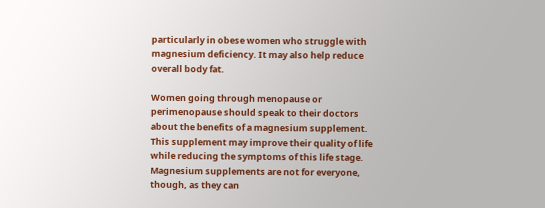particularly in obese women who struggle with magnesium deficiency. It may also help reduce overall body fat.

Women going through menopause or perimenopause should speak to their doctors about the benefits of a magnesium supplement. This supplement may improve their quality of life while reducing the symptoms of this life stage. Magnesium supplements are not for everyone, though, as they can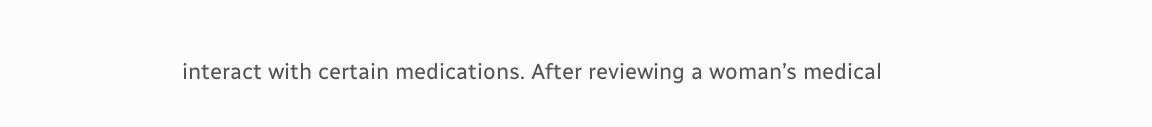interact with certain medications. After reviewing a woman’s medical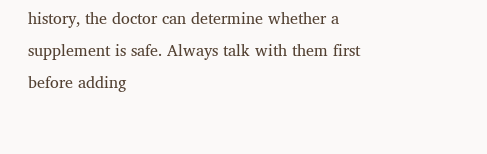history, the doctor can determine whether a supplement is safe. Always talk with them first before adding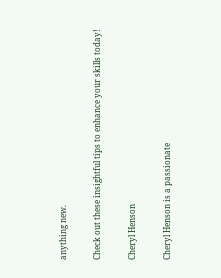anything new.

Check out these insightful tips to enhance your skills today!

Cheryl Henson

Cheryl Henson is a passionate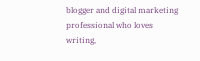blogger and digital marketing professional who loves writing,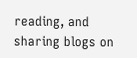reading, and sharing blogs on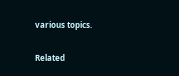various topics.

Related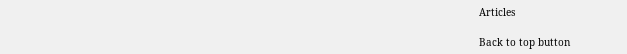Articles

Back to top button